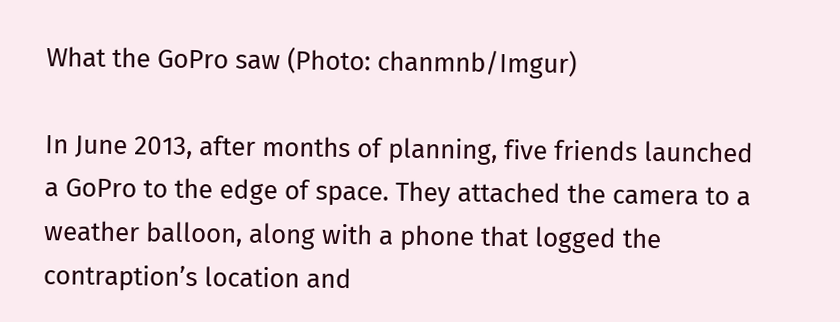What the GoPro saw (Photo: chanmnb/Imgur)

In June 2013, after months of planning, five friends launched a GoPro to the edge of space. They attached the camera to a weather balloon, along with a phone that logged the contraption’s location and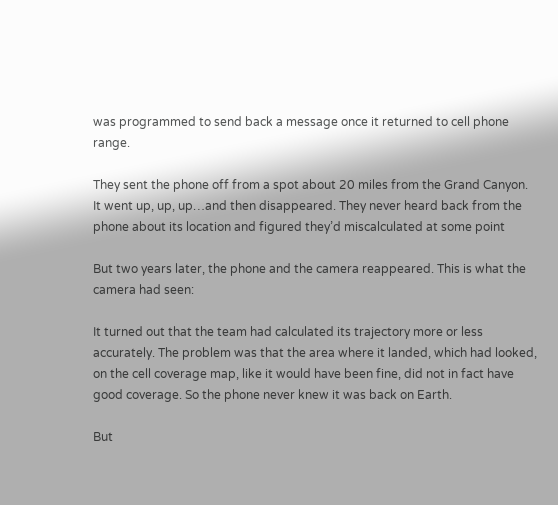was programmed to send back a message once it returned to cell phone range.

They sent the phone off from a spot about 20 miles from the Grand Canyon. It went up, up, up…and then disappeared. They never heard back from the phone about its location and figured they’d miscalculated at some point

But two years later, the phone and the camera reappeared. This is what the camera had seen:

It turned out that the team had calculated its trajectory more or less accurately. The problem was that the area where it landed, which had looked, on the cell coverage map, like it would have been fine, did not in fact have good coverage. So the phone never knew it was back on Earth.

But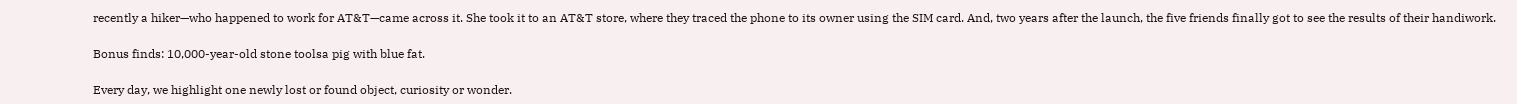recently a hiker—who happened to work for AT&T—came across it. She took it to an AT&T store, where they traced the phone to its owner using the SIM card. And, two years after the launch, the five friends finally got to see the results of their handiwork.

Bonus finds: 10,000-year-old stone toolsa pig with blue fat.

Every day, we highlight one newly lost or found object, curiosity or wonder.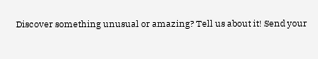Discover something unusual or amazing? Tell us about it! Send your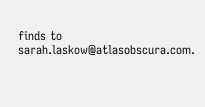finds to sarah.laskow@atlasobscura.com.